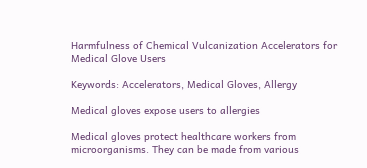Harmfulness of Chemical Vulcanization Accelerators for Medical Glove Users

Keywords: Accelerators, Medical Gloves, Allergy

Medical gloves expose users to allergies

Medical gloves protect healthcare workers from microorganisms. They can be made from various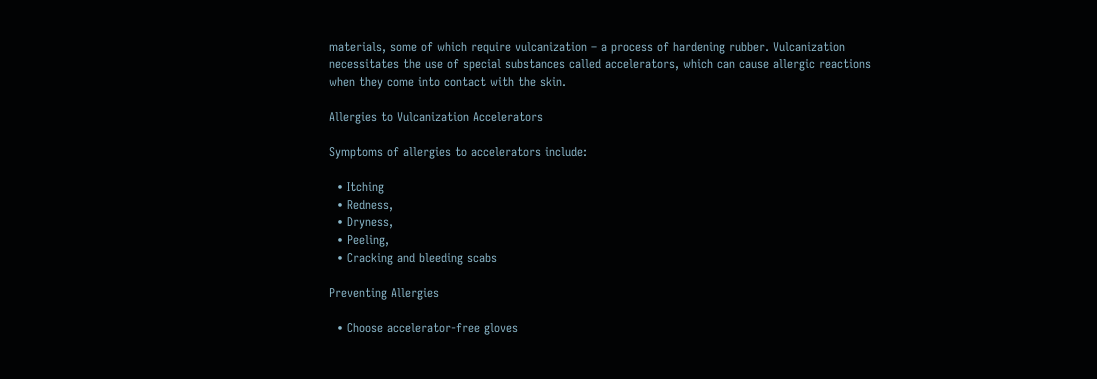materials, some of which require vulcanization – a process of hardening rubber. Vulcanization necessitates the use of special substances called accelerators, which can cause allergic reactions when they come into contact with the skin.

Allergies to Vulcanization Accelerators

Symptoms of allergies to accelerators include:

  • Itching
  • Redness,
  • Dryness,
  • Peeling,
  • Cracking and bleeding scabs

Preventing Allergies

  • Choose accelerator-free gloves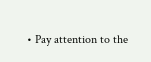• Pay attention to the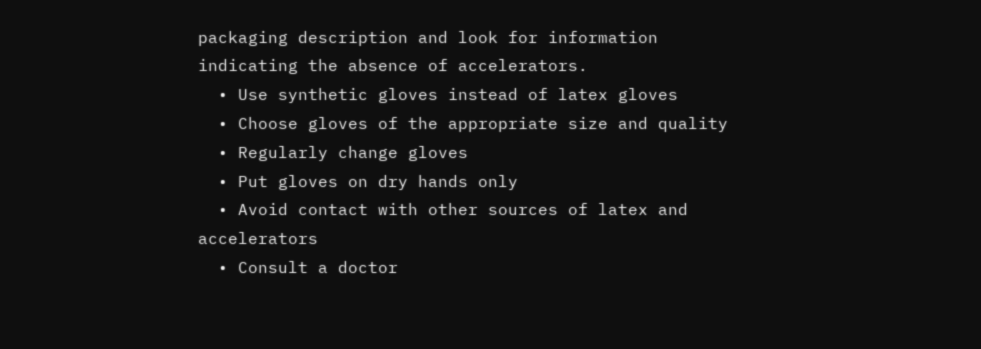packaging description and look for information indicating the absence of accelerators.
  • Use synthetic gloves instead of latex gloves
  • Choose gloves of the appropriate size and quality
  • Regularly change gloves
  • Put gloves on dry hands only
  • Avoid contact with other sources of latex and accelerators
  • Consult a doctor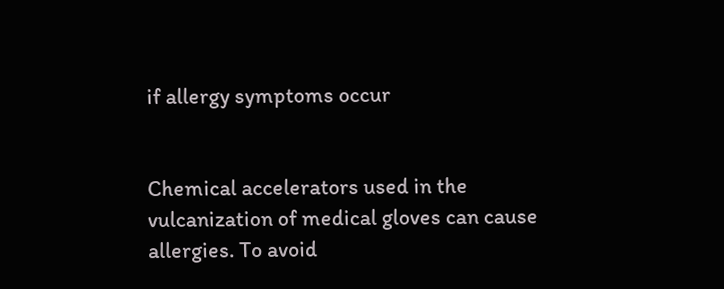if allergy symptoms occur


Chemical accelerators used in the vulcanization of medical gloves can cause allergies. To avoid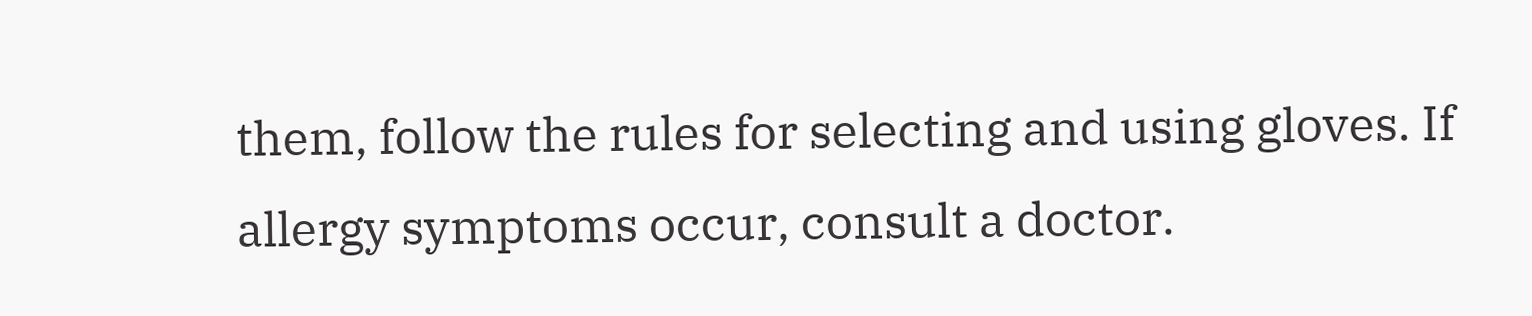them, follow the rules for selecting and using gloves. If allergy symptoms occur, consult a doctor.